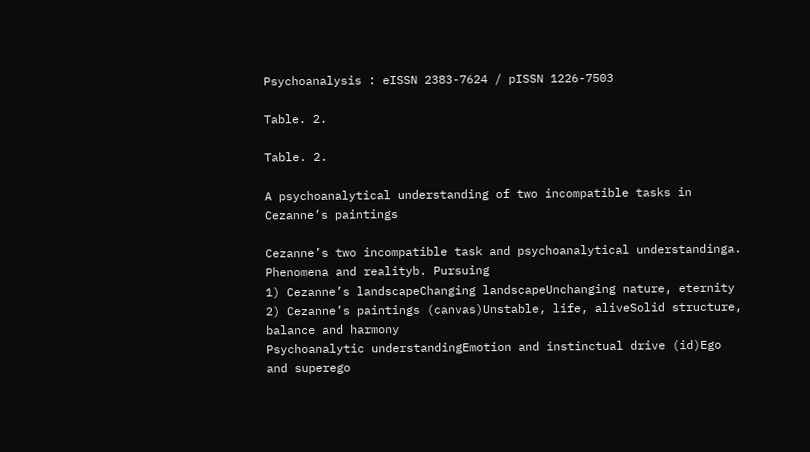Psychoanalysis : eISSN 2383-7624 / pISSN 1226-7503

Table. 2.

Table. 2.

A psychoanalytical understanding of two incompatible tasks in Cezanne’s paintings

Cezanne’s two incompatible task and psychoanalytical understandinga. Phenomena and realityb. Pursuing
1) Cezanne’s landscapeChanging landscapeUnchanging nature, eternity
2) Cezanne’s paintings (canvas)Unstable, life, aliveSolid structure, balance and harmony
Psychoanalytic understandingEmotion and instinctual drive (id)Ego and superego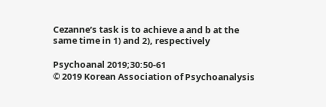Cezanne’s task is to achieve a and b at the same time in 1) and 2), respectively

Psychoanal 2019;30:50-61
© 2019 Korean Association of Psychoanalysis